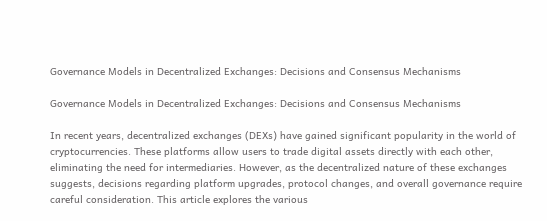Governance Models in Decentralized Exchanges: Decisions and Consensus Mechanisms

Governance Models in Decentralized Exchanges: Decisions and Consensus Mechanisms

In recent years, decentralized exchanges (DEXs) have gained significant popularity in the world of cryptocurrencies. These platforms allow users to trade digital assets directly with each other, eliminating the need for intermediaries. However, as the decentralized nature of these exchanges suggests, decisions regarding platform upgrades, protocol changes, and overall governance require careful consideration. This article explores the various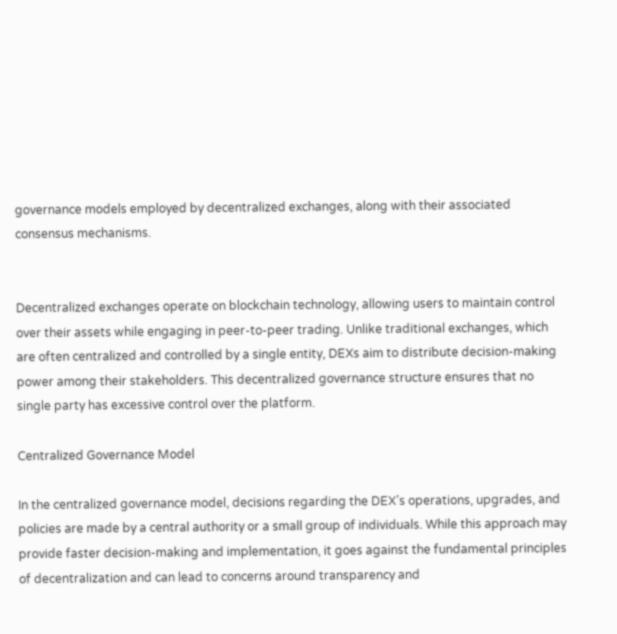governance models employed by decentralized exchanges, along with their associated consensus mechanisms.


Decentralized exchanges operate on blockchain technology, allowing users to maintain control over their assets while engaging in peer-to-peer trading. Unlike traditional exchanges, which are often centralized and controlled by a single entity, DEXs aim to distribute decision-making power among their stakeholders. This decentralized governance structure ensures that no single party has excessive control over the platform.

Centralized Governance Model

In the centralized governance model, decisions regarding the DEX’s operations, upgrades, and policies are made by a central authority or a small group of individuals. While this approach may provide faster decision-making and implementation, it goes against the fundamental principles of decentralization and can lead to concerns around transparency and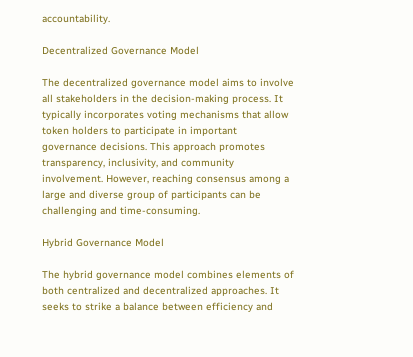accountability.

Decentralized Governance Model

The decentralized governance model aims to involve all stakeholders in the decision-making process. It typically incorporates voting mechanisms that allow token holders to participate in important governance decisions. This approach promotes transparency, inclusivity, and community involvement. However, reaching consensus among a large and diverse group of participants can be challenging and time-consuming.

Hybrid Governance Model

The hybrid governance model combines elements of both centralized and decentralized approaches. It seeks to strike a balance between efficiency and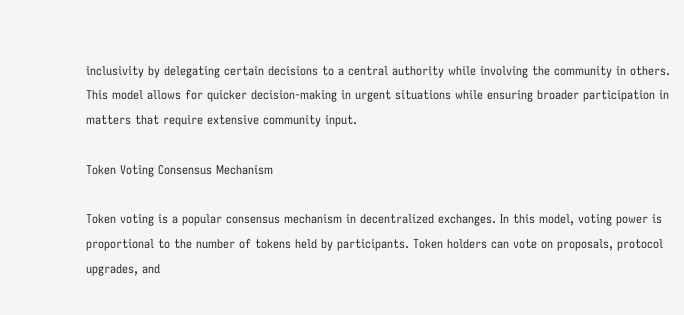inclusivity by delegating certain decisions to a central authority while involving the community in others. This model allows for quicker decision-making in urgent situations while ensuring broader participation in matters that require extensive community input.

Token Voting Consensus Mechanism

Token voting is a popular consensus mechanism in decentralized exchanges. In this model, voting power is proportional to the number of tokens held by participants. Token holders can vote on proposals, protocol upgrades, and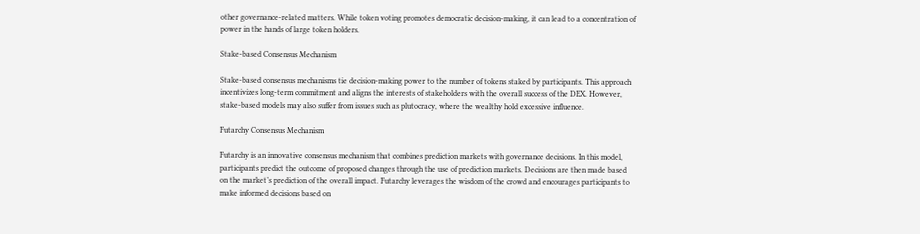other governance-related matters. While token voting promotes democratic decision-making, it can lead to a concentration of power in the hands of large token holders.

Stake-based Consensus Mechanism

Stake-based consensus mechanisms tie decision-making power to the number of tokens staked by participants. This approach incentivizes long-term commitment and aligns the interests of stakeholders with the overall success of the DEX. However, stake-based models may also suffer from issues such as plutocracy, where the wealthy hold excessive influence.

Futarchy Consensus Mechanism

Futarchy is an innovative consensus mechanism that combines prediction markets with governance decisions. In this model, participants predict the outcome of proposed changes through the use of prediction markets. Decisions are then made based on the market’s prediction of the overall impact. Futarchy leverages the wisdom of the crowd and encourages participants to make informed decisions based on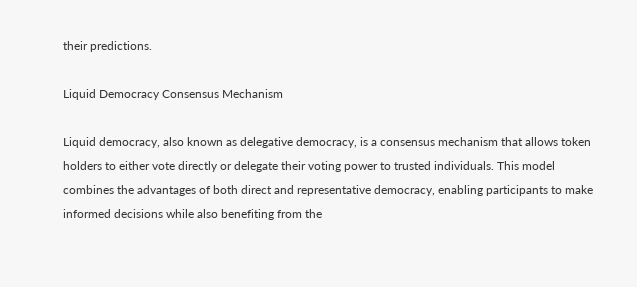their predictions.

Liquid Democracy Consensus Mechanism

Liquid democracy, also known as delegative democracy, is a consensus mechanism that allows token holders to either vote directly or delegate their voting power to trusted individuals. This model combines the advantages of both direct and representative democracy, enabling participants to make informed decisions while also benefiting from the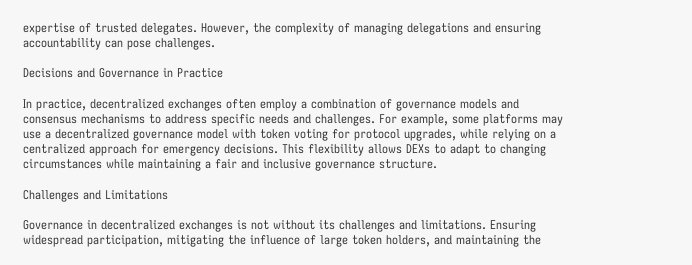expertise of trusted delegates. However, the complexity of managing delegations and ensuring accountability can pose challenges.

Decisions and Governance in Practice

In practice, decentralized exchanges often employ a combination of governance models and consensus mechanisms to address specific needs and challenges. For example, some platforms may use a decentralized governance model with token voting for protocol upgrades, while relying on a centralized approach for emergency decisions. This flexibility allows DEXs to adapt to changing circumstances while maintaining a fair and inclusive governance structure.

Challenges and Limitations

Governance in decentralized exchanges is not without its challenges and limitations. Ensuring widespread participation, mitigating the influence of large token holders, and maintaining the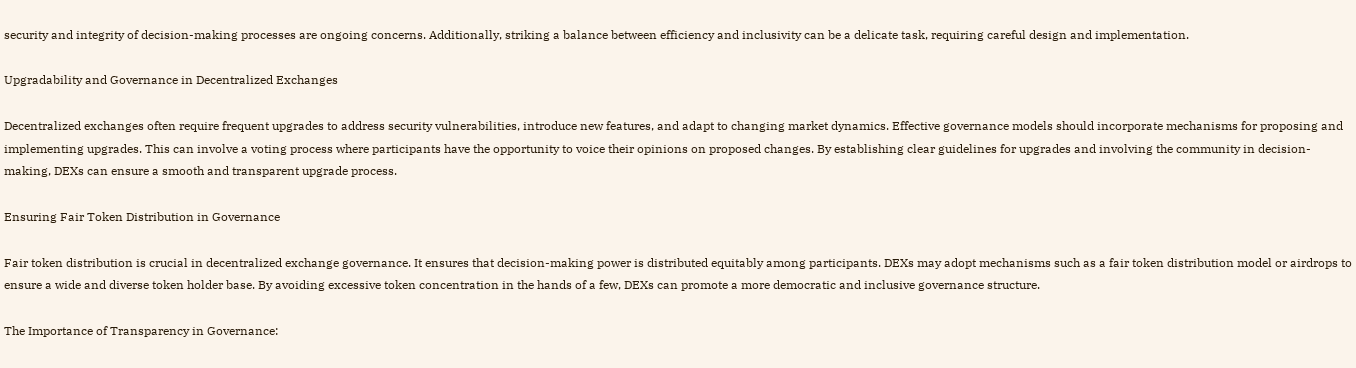security and integrity of decision-making processes are ongoing concerns. Additionally, striking a balance between efficiency and inclusivity can be a delicate task, requiring careful design and implementation.

Upgradability and Governance in Decentralized Exchanges

Decentralized exchanges often require frequent upgrades to address security vulnerabilities, introduce new features, and adapt to changing market dynamics. Effective governance models should incorporate mechanisms for proposing and implementing upgrades. This can involve a voting process where participants have the opportunity to voice their opinions on proposed changes. By establishing clear guidelines for upgrades and involving the community in decision-making, DEXs can ensure a smooth and transparent upgrade process.

Ensuring Fair Token Distribution in Governance

Fair token distribution is crucial in decentralized exchange governance. It ensures that decision-making power is distributed equitably among participants. DEXs may adopt mechanisms such as a fair token distribution model or airdrops to ensure a wide and diverse token holder base. By avoiding excessive token concentration in the hands of a few, DEXs can promote a more democratic and inclusive governance structure.

The Importance of Transparency in Governance: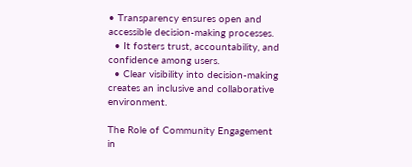• Transparency ensures open and accessible decision-making processes.
  • It fosters trust, accountability, and confidence among users.
  • Clear visibility into decision-making creates an inclusive and collaborative environment.

The Role of Community Engagement in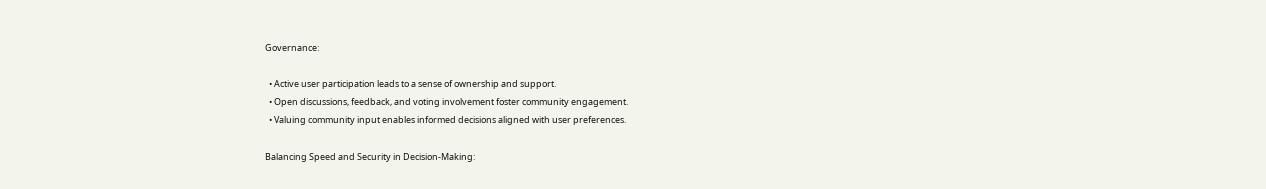Governance:

  • Active user participation leads to a sense of ownership and support.
  • Open discussions, feedback, and voting involvement foster community engagement.
  • Valuing community input enables informed decisions aligned with user preferences.

Balancing Speed and Security in Decision-Making: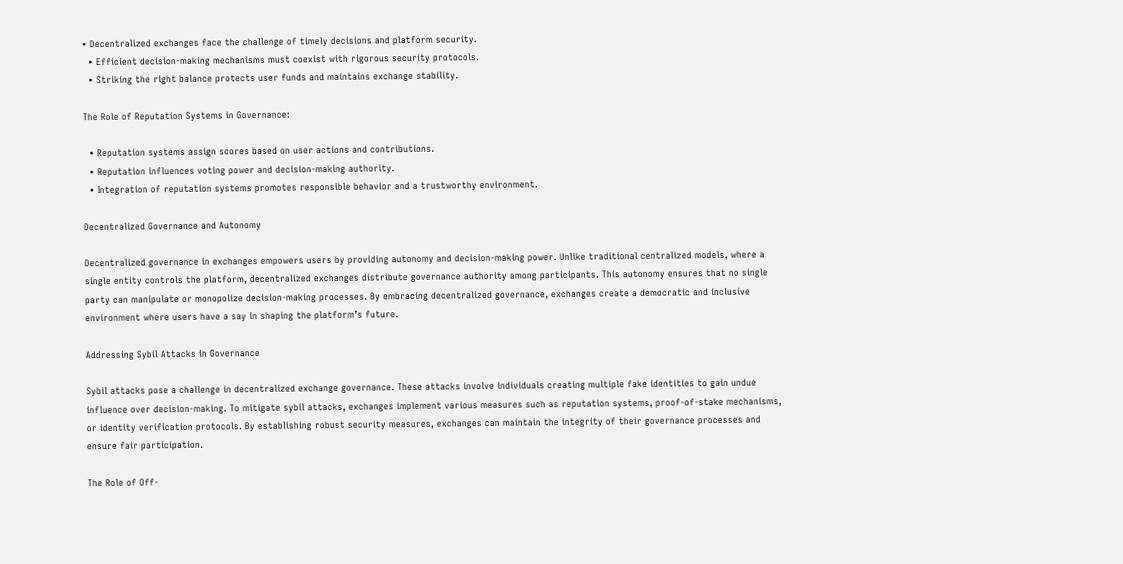• Decentralized exchanges face the challenge of timely decisions and platform security.
  • Efficient decision-making mechanisms must coexist with rigorous security protocols.
  • Striking the right balance protects user funds and maintains exchange stability.

The Role of Reputation Systems in Governance:

  • Reputation systems assign scores based on user actions and contributions.
  • Reputation influences voting power and decision-making authority.
  • Integration of reputation systems promotes responsible behavior and a trustworthy environment.

Decentralized Governance and Autonomy

Decentralized governance in exchanges empowers users by providing autonomy and decision-making power. Unlike traditional centralized models, where a single entity controls the platform, decentralized exchanges distribute governance authority among participants. This autonomy ensures that no single party can manipulate or monopolize decision-making processes. By embracing decentralized governance, exchanges create a democratic and inclusive environment where users have a say in shaping the platform’s future.

Addressing Sybil Attacks in Governance

Sybil attacks pose a challenge in decentralized exchange governance. These attacks involve individuals creating multiple fake identities to gain undue influence over decision-making. To mitigate sybil attacks, exchanges implement various measures such as reputation systems, proof-of-stake mechanisms, or identity verification protocols. By establishing robust security measures, exchanges can maintain the integrity of their governance processes and ensure fair participation.

The Role of Off-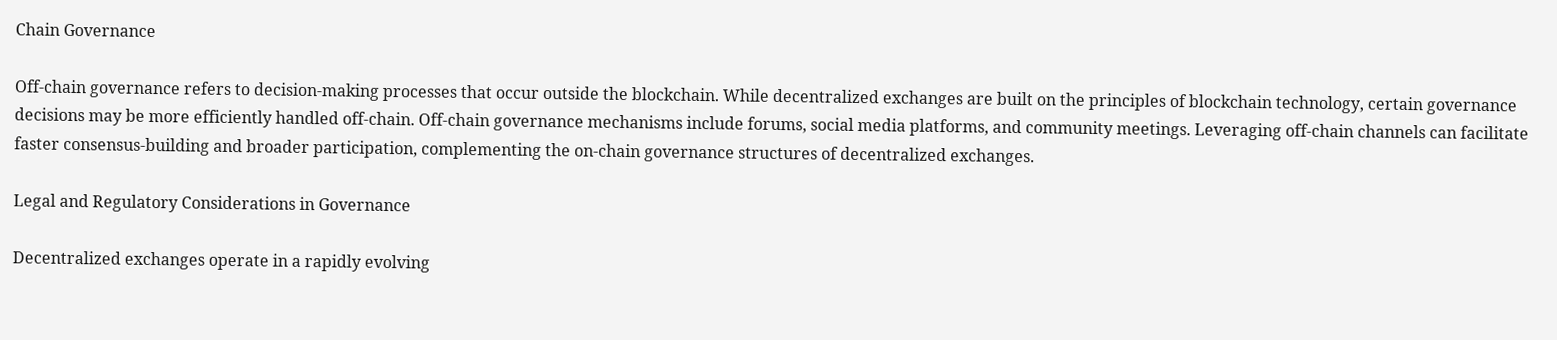Chain Governance

Off-chain governance refers to decision-making processes that occur outside the blockchain. While decentralized exchanges are built on the principles of blockchain technology, certain governance decisions may be more efficiently handled off-chain. Off-chain governance mechanisms include forums, social media platforms, and community meetings. Leveraging off-chain channels can facilitate faster consensus-building and broader participation, complementing the on-chain governance structures of decentralized exchanges.

Legal and Regulatory Considerations in Governance

Decentralized exchanges operate in a rapidly evolving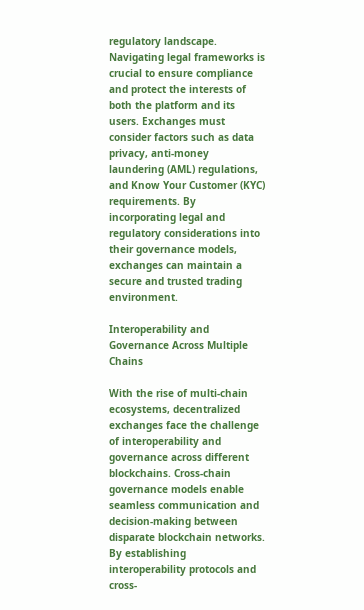regulatory landscape. Navigating legal frameworks is crucial to ensure compliance and protect the interests of both the platform and its users. Exchanges must consider factors such as data privacy, anti-money laundering (AML) regulations, and Know Your Customer (KYC) requirements. By incorporating legal and regulatory considerations into their governance models, exchanges can maintain a secure and trusted trading environment.

Interoperability and Governance Across Multiple Chains

With the rise of multi-chain ecosystems, decentralized exchanges face the challenge of interoperability and governance across different blockchains. Cross-chain governance models enable seamless communication and decision-making between disparate blockchain networks. By establishing interoperability protocols and cross-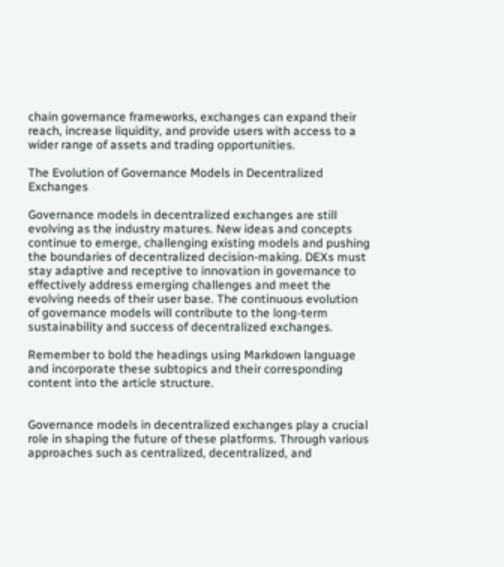chain governance frameworks, exchanges can expand their reach, increase liquidity, and provide users with access to a wider range of assets and trading opportunities.

The Evolution of Governance Models in Decentralized Exchanges

Governance models in decentralized exchanges are still evolving as the industry matures. New ideas and concepts continue to emerge, challenging existing models and pushing the boundaries of decentralized decision-making. DEXs must stay adaptive and receptive to innovation in governance to effectively address emerging challenges and meet the evolving needs of their user base. The continuous evolution of governance models will contribute to the long-term sustainability and success of decentralized exchanges.

Remember to bold the headings using Markdown language and incorporate these subtopics and their corresponding content into the article structure.


Governance models in decentralized exchanges play a crucial role in shaping the future of these platforms. Through various approaches such as centralized, decentralized, and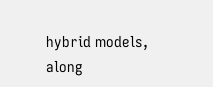hybrid models, along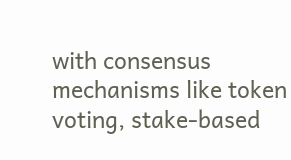with consensus mechanisms like token voting, stake-based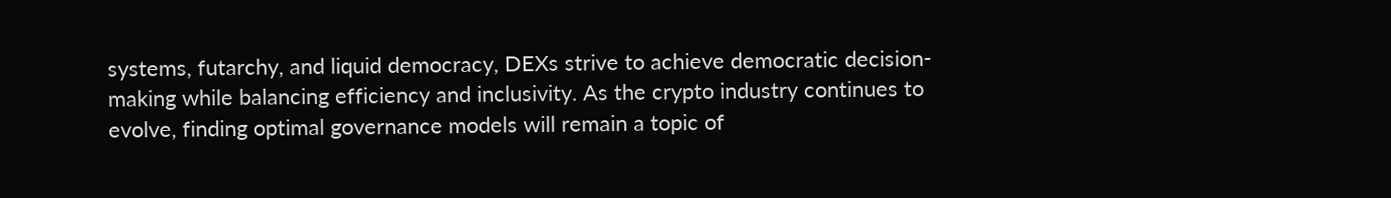systems, futarchy, and liquid democracy, DEXs strive to achieve democratic decision-making while balancing efficiency and inclusivity. As the crypto industry continues to evolve, finding optimal governance models will remain a topic of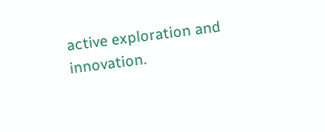active exploration and innovation.